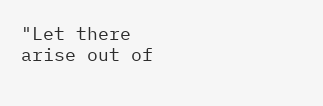"Let there arise out of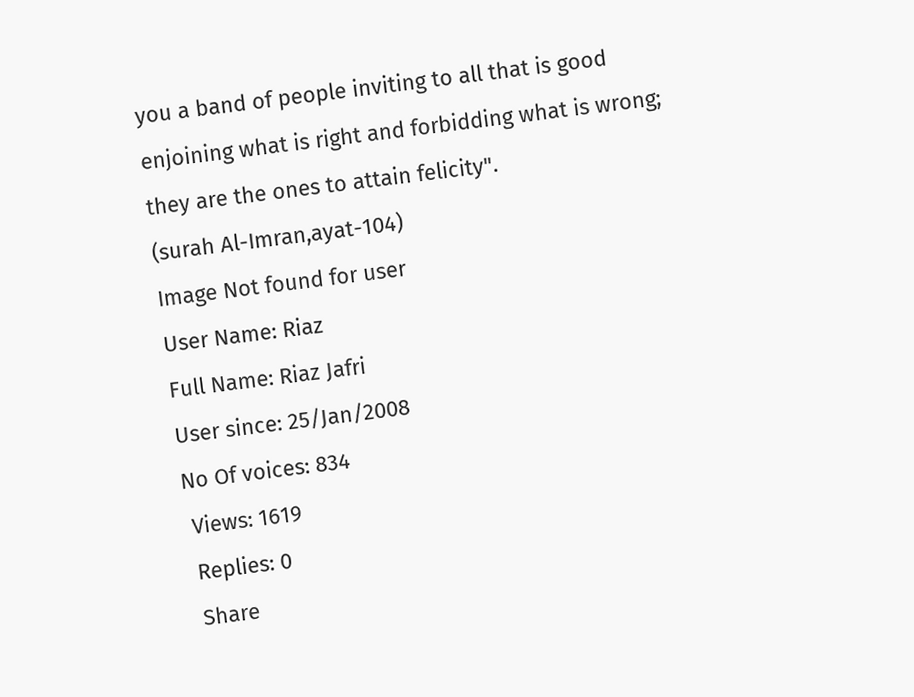you a band of people inviting to all that is good enjoining what is right and forbidding what is wrong; they are the ones to attain felicity".
(surah Al-Imran,ayat-104)
Image Not found for user
User Name: Riaz
Full Name: Riaz Jafri
User since: 25/Jan/2008
No Of voices: 834
 Views: 1619
 Replies: 0
 Share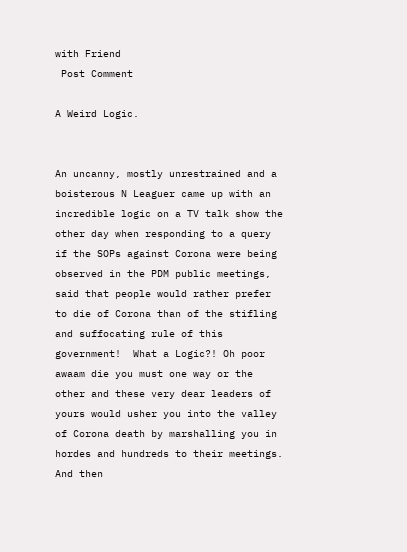with Friend
 Post Comment

A Weird Logic.


An uncanny, mostly unrestrained and a boisterous N Leaguer came up with an incredible logic on a TV talk show the other day when responding to a query if the SOPs against Corona were being observed in the PDM public meetings, said that people would rather prefer to die of Corona than of the stifling and suffocating rule of this government!  What a Logic?! Oh poor awaam die you must one way or the other and these very dear leaders of yours would usher you into the valley of Corona death by marshalling you in hordes and hundreds to their meetings. And then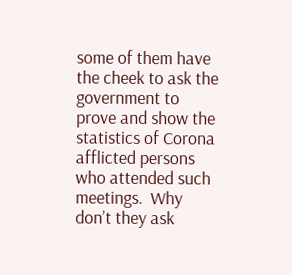some of them have the cheek to ask the government to prove and show the statistics of Corona afflicted persons who attended such meetings.  Why don’t they ask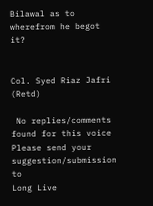Bilawal as to wherefrom he begot it?


Col. Syed Riaz Jafri (Retd)

 No replies/comments found for this voice
Please send your suggestion/submission to
Long Live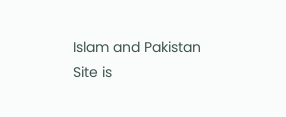Islam and Pakistan
Site is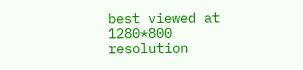best viewed at 1280*800 resolution